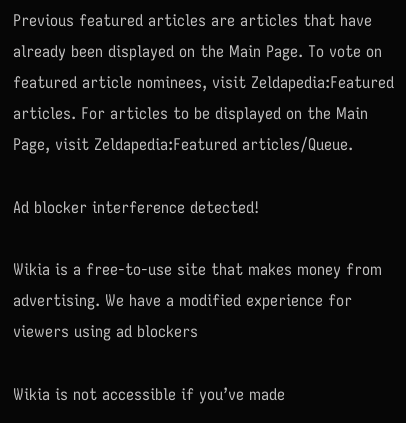Previous featured articles are articles that have already been displayed on the Main Page. To vote on featured article nominees, visit Zeldapedia:Featured articles. For articles to be displayed on the Main Page, visit Zeldapedia:Featured articles/Queue.

Ad blocker interference detected!

Wikia is a free-to-use site that makes money from advertising. We have a modified experience for viewers using ad blockers

Wikia is not accessible if you’ve made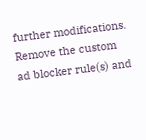further modifications. Remove the custom ad blocker rule(s) and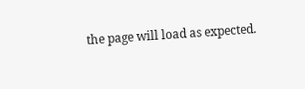the page will load as expected.